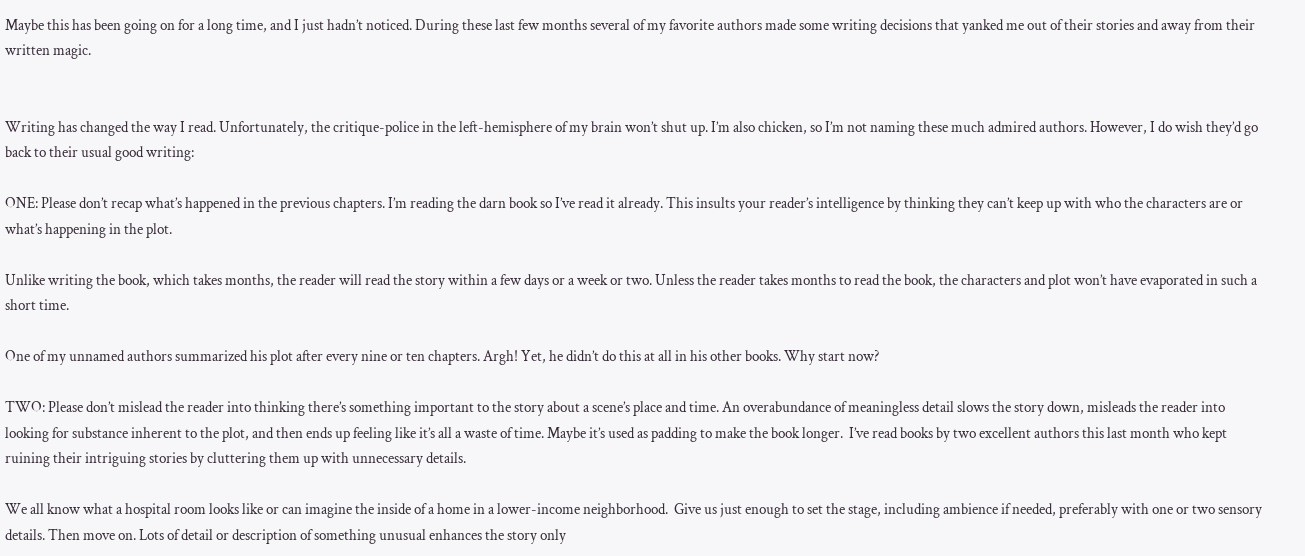Maybe this has been going on for a long time, and I just hadn’t noticed. During these last few months several of my favorite authors made some writing decisions that yanked me out of their stories and away from their written magic.


Writing has changed the way I read. Unfortunately, the critique-police in the left-hemisphere of my brain won’t shut up. I’m also chicken, so I’m not naming these much admired authors. However, I do wish they’d go back to their usual good writing:

ONE: Please don’t recap what’s happened in the previous chapters. I’m reading the darn book so I’ve read it already. This insults your reader’s intelligence by thinking they can’t keep up with who the characters are or what’s happening in the plot.

Unlike writing the book, which takes months, the reader will read the story within a few days or a week or two. Unless the reader takes months to read the book, the characters and plot won’t have evaporated in such a short time.

One of my unnamed authors summarized his plot after every nine or ten chapters. Argh! Yet, he didn’t do this at all in his other books. Why start now?

TWO: Please don’t mislead the reader into thinking there’s something important to the story about a scene’s place and time. An overabundance of meaningless detail slows the story down, misleads the reader into looking for substance inherent to the plot, and then ends up feeling like it’s all a waste of time. Maybe it’s used as padding to make the book longer.  I’ve read books by two excellent authors this last month who kept ruining their intriguing stories by cluttering them up with unnecessary details.

We all know what a hospital room looks like or can imagine the inside of a home in a lower-income neighborhood.  Give us just enough to set the stage, including ambience if needed, preferably with one or two sensory details. Then move on. Lots of detail or description of something unusual enhances the story only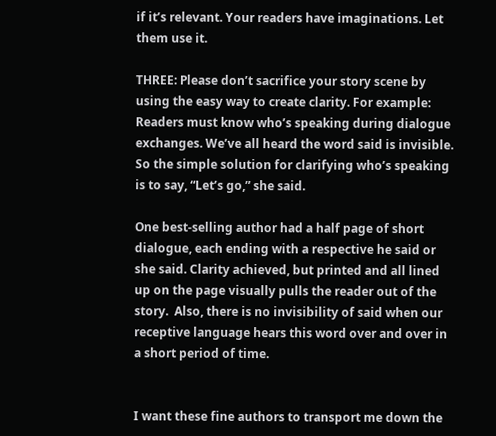if it’s relevant. Your readers have imaginations. Let them use it.

THREE: Please don’t sacrifice your story scene by using the easy way to create clarity. For example: Readers must know who’s speaking during dialogue exchanges. We’ve all heard the word said is invisible. So the simple solution for clarifying who’s speaking is to say, “Let’s go,” she said.

One best-selling author had a half page of short dialogue, each ending with a respective he said or she said. Clarity achieved, but printed and all lined up on the page visually pulls the reader out of the story.  Also, there is no invisibility of said when our receptive language hears this word over and over in a short period of time.


I want these fine authors to transport me down the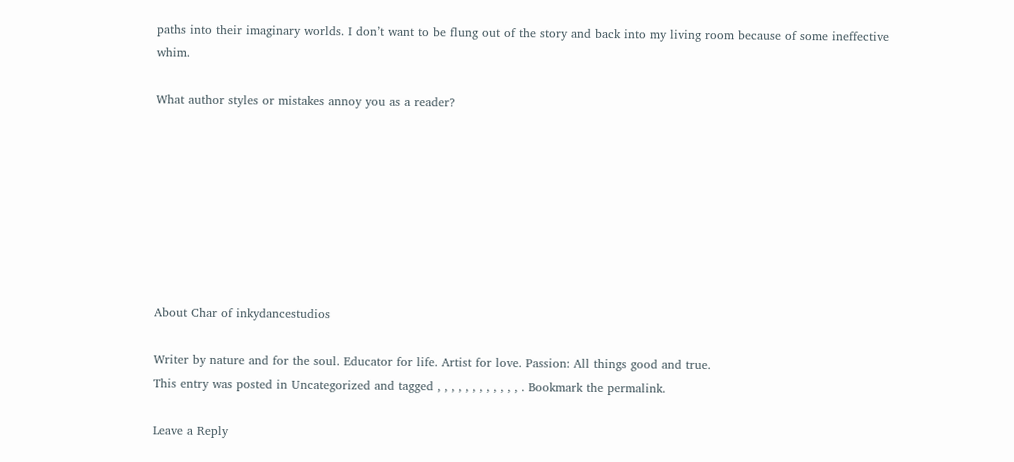paths into their imaginary worlds. I don’t want to be flung out of the story and back into my living room because of some ineffective whim.

What author styles or mistakes annoy you as a reader?








About Char of inkydancestudios

Writer by nature and for the soul. Educator for life. Artist for love. Passion: All things good and true.
This entry was posted in Uncategorized and tagged , , , , , , , , , , , , . Bookmark the permalink.

Leave a Reply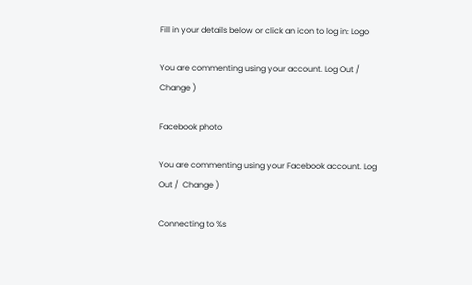Fill in your details below or click an icon to log in: Logo

You are commenting using your account. Log Out /  Change )

Facebook photo

You are commenting using your Facebook account. Log Out /  Change )

Connecting to %s